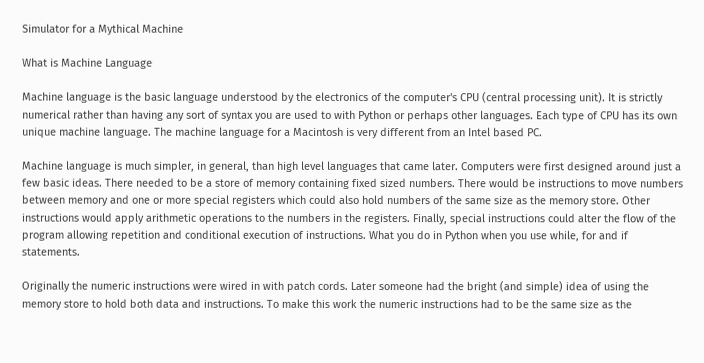Simulator for a Mythical Machine

What is Machine Language

Machine language is the basic language understood by the electronics of the computer's CPU (central processing unit). It is strictly numerical rather than having any sort of syntax you are used to with Python or perhaps other languages. Each type of CPU has its own unique machine language. The machine language for a Macintosh is very different from an Intel based PC.

Machine language is much simpler, in general, than high level languages that came later. Computers were first designed around just a few basic ideas. There needed to be a store of memory containing fixed sized numbers. There would be instructions to move numbers between memory and one or more special registers which could also hold numbers of the same size as the memory store. Other instructions would apply arithmetic operations to the numbers in the registers. Finally, special instructions could alter the flow of the program allowing repetition and conditional execution of instructions. What you do in Python when you use while, for and if statements.

Originally the numeric instructions were wired in with patch cords. Later someone had the bright (and simple) idea of using the memory store to hold both data and instructions. To make this work the numeric instructions had to be the same size as the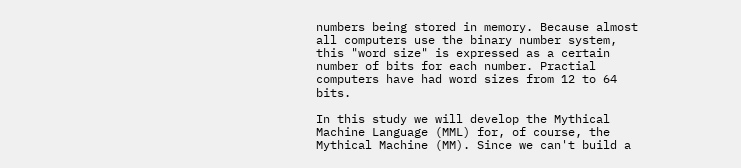numbers being stored in memory. Because almost all computers use the binary number system, this "word size" is expressed as a certain number of bits for each number. Practial computers have had word sizes from 12 to 64 bits.

In this study we will develop the Mythical Machine Language (MML) for, of course, the Mythical Machine (MM). Since we can't build a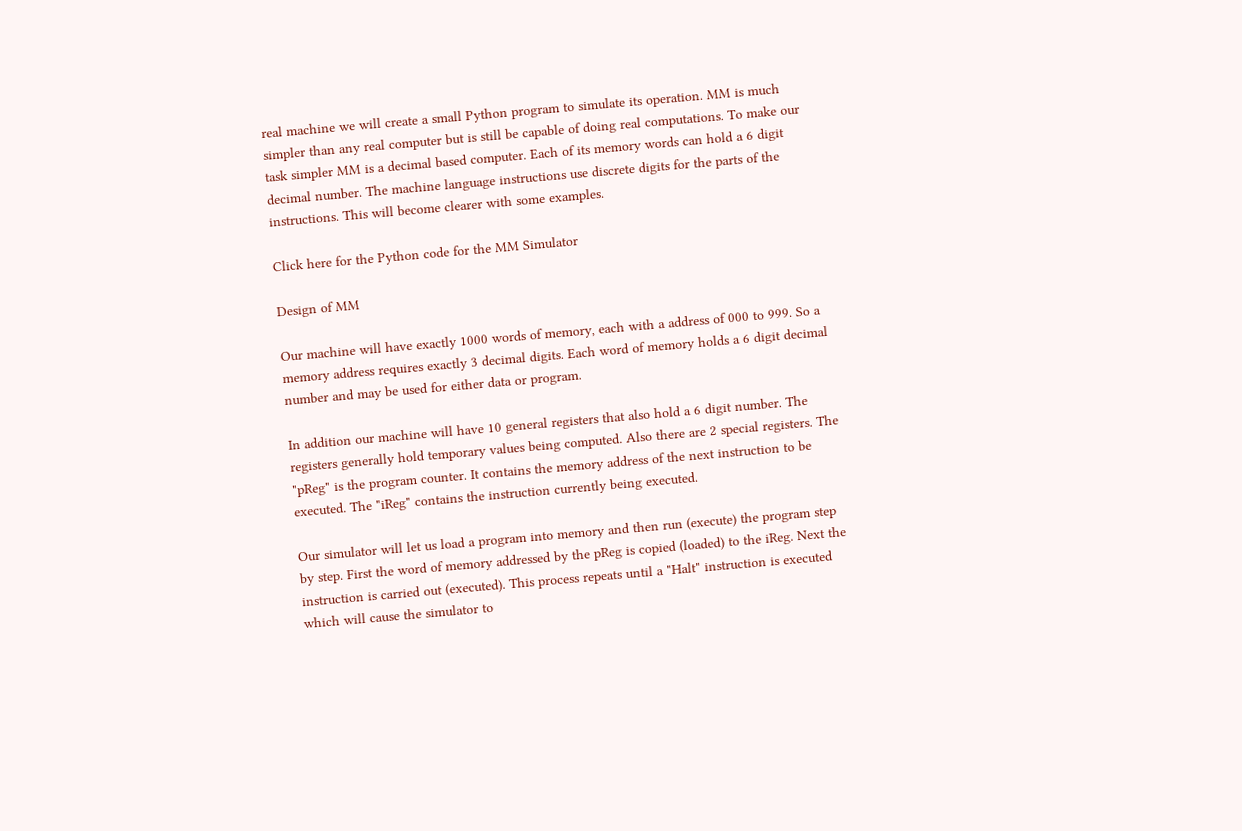real machine we will create a small Python program to simulate its operation. MM is much simpler than any real computer but is still be capable of doing real computations. To make our task simpler MM is a decimal based computer. Each of its memory words can hold a 6 digit decimal number. The machine language instructions use discrete digits for the parts of the instructions. This will become clearer with some examples.

Click here for the Python code for the MM Simulator

Design of MM

Our machine will have exactly 1000 words of memory, each with a address of 000 to 999. So a memory address requires exactly 3 decimal digits. Each word of memory holds a 6 digit decimal number and may be used for either data or program.

In addition our machine will have 10 general registers that also hold a 6 digit number. The registers generally hold temporary values being computed. Also there are 2 special registers. The "pReg" is the program counter. It contains the memory address of the next instruction to be executed. The "iReg" contains the instruction currently being executed.

Our simulator will let us load a program into memory and then run (execute) the program step by step. First the word of memory addressed by the pReg is copied (loaded) to the iReg. Next the instruction is carried out (executed). This process repeats until a "Halt" instruction is executed which will cause the simulator to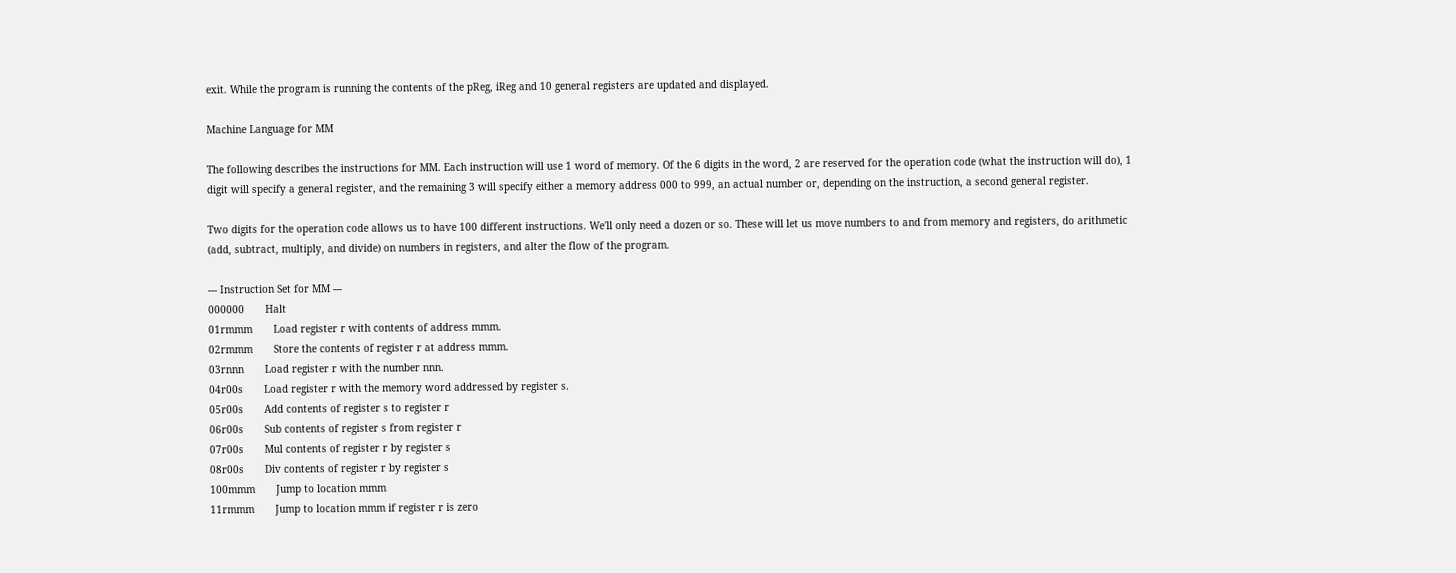exit. While the program is running the contents of the pReg, iReg and 10 general registers are updated and displayed.

Machine Language for MM

The following describes the instructions for MM. Each instruction will use 1 word of memory. Of the 6 digits in the word, 2 are reserved for the operation code (what the instruction will do), 1 digit will specify a general register, and the remaining 3 will specify either a memory address 000 to 999, an actual number or, depending on the instruction, a second general register.

Two digits for the operation code allows us to have 100 different instructions. We'll only need a dozen or so. These will let us move numbers to and from memory and registers, do arithmetic (add, subtract, multiply, and divide) on numbers in registers, and alter the flow of the program.

--- Instruction Set for MM ---
000000       Halt
01rmmm       Load register r with contents of address mmm.
02rmmm       Store the contents of register r at address mmm.
03rnnn       Load register r with the number nnn.
04r00s       Load register r with the memory word addressed by register s.
05r00s       Add contents of register s to register r
06r00s       Sub contents of register s from register r
07r00s       Mul contents of register r by register s
08r00s       Div contents of register r by register s
100mmm       Jump to location mmm
11rmmm       Jump to location mmm if register r is zero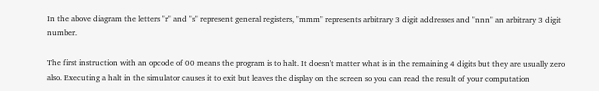In the above diagram the letters "r" and "s" represent general registers, "mmm" represents arbitrary 3 digit addresses and "nnn" an arbitrary 3 digit number.

The first instruction with an opcode of 00 means the program is to halt. It doesn't matter what is in the remaining 4 digits but they are usually zero also. Executing a halt in the simulator causes it to exit but leaves the display on the screen so you can read the result of your computation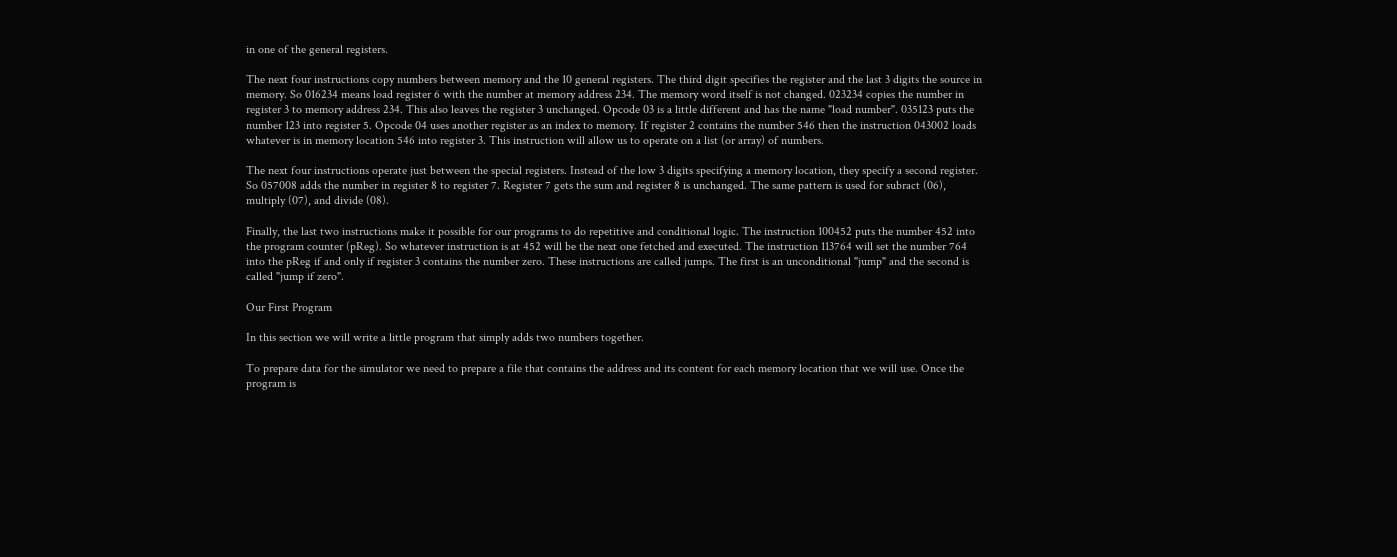in one of the general registers.

The next four instructions copy numbers between memory and the 10 general registers. The third digit specifies the register and the last 3 digits the source in memory. So 016234 means load register 6 with the number at memory address 234. The memory word itself is not changed. 023234 copies the number in register 3 to memory address 234. This also leaves the register 3 unchanged. Opcode 03 is a little different and has the name "load number". 035123 puts the number 123 into register 5. Opcode 04 uses another register as an index to memory. If register 2 contains the number 546 then the instruction 043002 loads whatever is in memory location 546 into register 3. This instruction will allow us to operate on a list (or array) of numbers.

The next four instructions operate just between the special registers. Instead of the low 3 digits specifying a memory location, they specify a second register. So 057008 adds the number in register 8 to register 7. Register 7 gets the sum and register 8 is unchanged. The same pattern is used for subract (06), multiply (07), and divide (08).

Finally, the last two instructions make it possible for our programs to do repetitive and conditional logic. The instruction 100452 puts the number 452 into the program counter (pReg). So whatever instruction is at 452 will be the next one fetched and executed. The instruction 113764 will set the number 764 into the pReg if and only if register 3 contains the number zero. These instructions are called jumps. The first is an unconditional "jump" and the second is called "jump if zero".

Our First Program

In this section we will write a little program that simply adds two numbers together.

To prepare data for the simulator we need to prepare a file that contains the address and its content for each memory location that we will use. Once the program is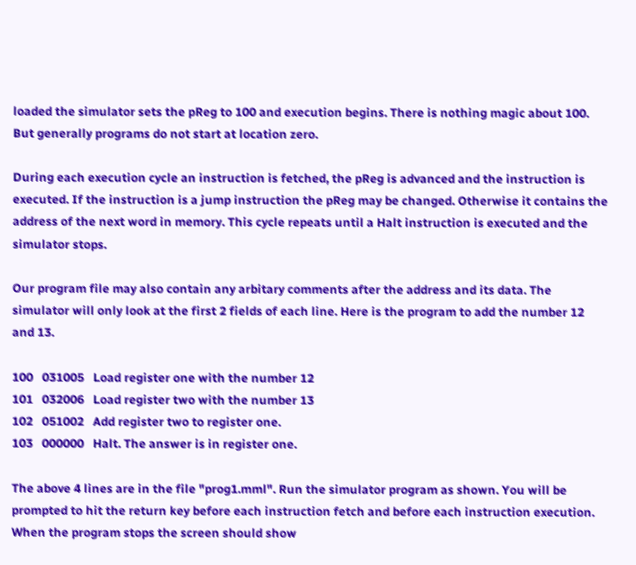loaded the simulator sets the pReg to 100 and execution begins. There is nothing magic about 100. But generally programs do not start at location zero.

During each execution cycle an instruction is fetched, the pReg is advanced and the instruction is executed. If the instruction is a jump instruction the pReg may be changed. Otherwise it contains the address of the next word in memory. This cycle repeats until a Halt instruction is executed and the simulator stops.

Our program file may also contain any arbitary comments after the address and its data. The simulator will only look at the first 2 fields of each line. Here is the program to add the number 12 and 13.

100   031005   Load register one with the number 12
101   032006   Load register two with the number 13
102   051002   Add register two to register one.
103   000000   Halt. The answer is in register one.

The above 4 lines are in the file "prog1.mml". Run the simulator program as shown. You will be prompted to hit the return key before each instruction fetch and before each instruction execution. When the program stops the screen should show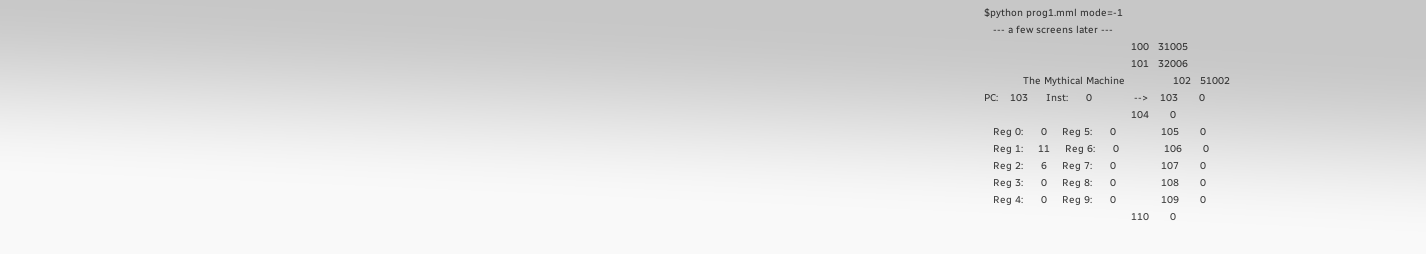$python prog1.mml mode=-1
   --- a few screens later ---
                                                 100   31005
                                                 101   32006
             The Mythical Machine                102   51002
PC:    103      Inst:      0              -->    103       0
                                                 104       0
   Reg 0:      0     Reg 5:      0               105       0
   Reg 1:     11     Reg 6:      0               106       0
   Reg 2:      6     Reg 7:      0               107       0
   Reg 3:      0     Reg 8:      0               108       0
   Reg 4:      0     Reg 9:      0               109       0
                                                 110       0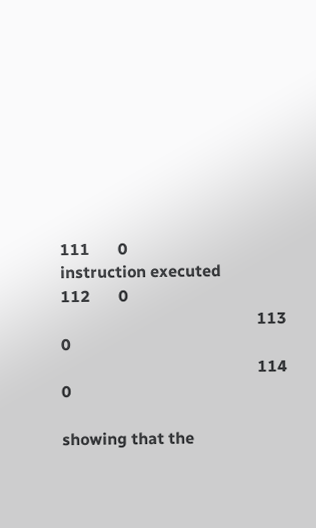111       0
instruction executed                             112       0
                                                 113       0
                                                 114       0

showing that the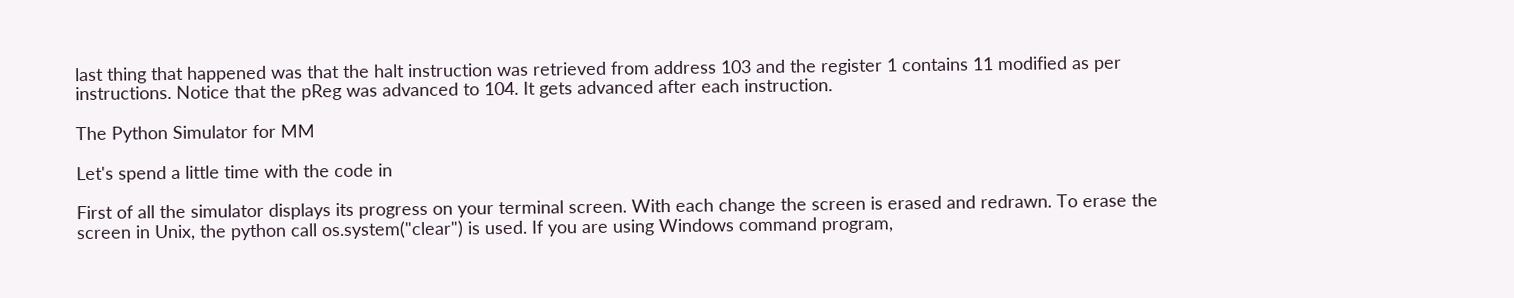last thing that happened was that the halt instruction was retrieved from address 103 and the register 1 contains 11 modified as per instructions. Notice that the pReg was advanced to 104. It gets advanced after each instruction.

The Python Simulator for MM

Let's spend a little time with the code in

First of all the simulator displays its progress on your terminal screen. With each change the screen is erased and redrawn. To erase the screen in Unix, the python call os.system("clear") is used. If you are using Windows command program,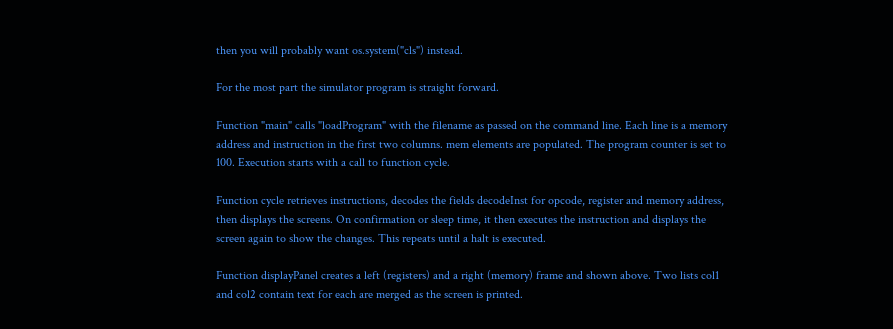then you will probably want os.system("cls") instead.

For the most part the simulator program is straight forward.

Function "main" calls "loadProgram" with the filename as passed on the command line. Each line is a memory address and instruction in the first two columns. mem elements are populated. The program counter is set to 100. Execution starts with a call to function cycle.

Function cycle retrieves instructions, decodes the fields decodeInst for opcode, register and memory address, then displays the screens. On confirmation or sleep time, it then executes the instruction and displays the screen again to show the changes. This repeats until a halt is executed.

Function displayPanel creates a left (registers) and a right (memory) frame and shown above. Two lists col1 and col2 contain text for each are merged as the screen is printed.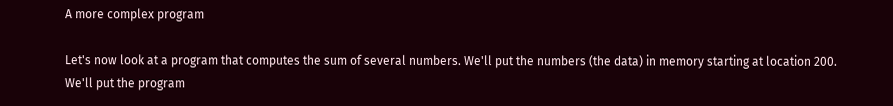A more complex program

Let's now look at a program that computes the sum of several numbers. We'll put the numbers (the data) in memory starting at location 200. We'll put the program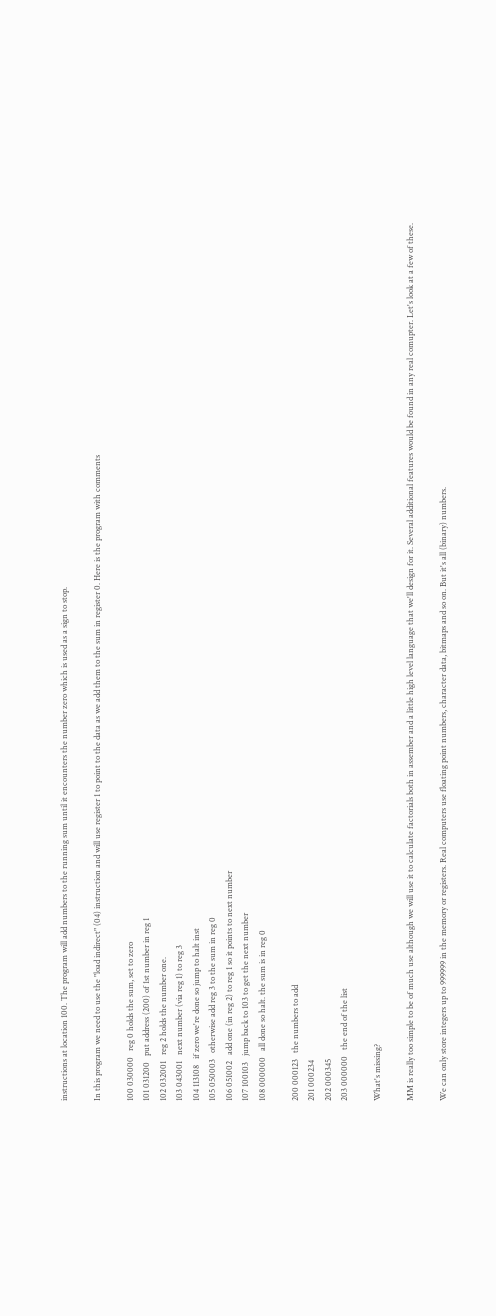instructions at location 100. The program will add numbers to the running sum until it encounters the number zero which is used as a sign to stop.

In this program we need to use the "load indirect" (04) instruction and will use register 1 to point to the data as we add them to the sum in register 0. Here is the program with comments

100 030000   reg 0 holds the sum, set to zero
101 031200   put address (200) of 1st number in reg 1
102 032001   reg 2 holds the number one.
103 043001   next number (via reg 1) to reg 3
104 113108   if zero we're done so jump to halt inst
105 050003   otherwise add reg 3 to the sum in reg 0
106 051002   add one (in reg 2) to reg 1 so it points to next number
107 100103   jump back to 103 to get the next number
108 000000   all done so halt. the sum is in reg 0

200 000123   the numbers to add
201 000234
202 000345
203 000000   the end of the list

What's missing?

MM is really too simple to be of much use although we will use it to calculate factorials both in assember and a little high level language that we'll design for it. Several additional features would be found in any real comupter. Let's look at a few of these.

We can only store integers up to 999999 in the memory or registers. Real computers use floating point numbers, character data, bitmaps and so on. But it's all (binary) numbers.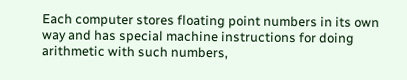Each computer stores floating point numbers in its own way and has special machine instructions for doing arithmetic with such numbers,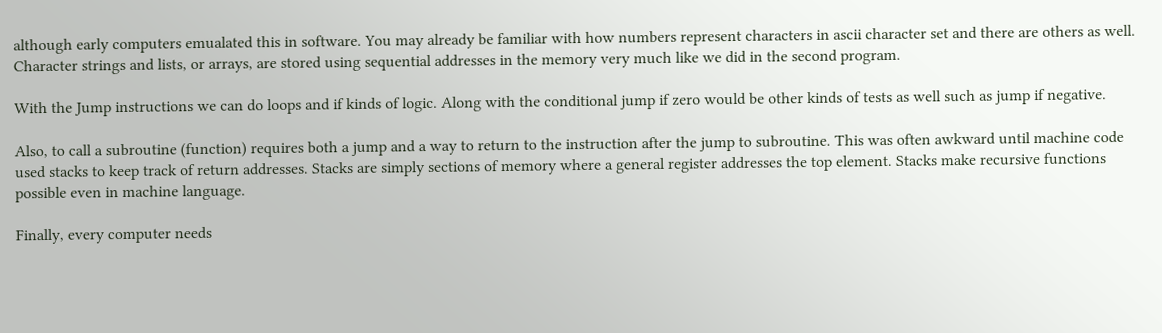although early computers emualated this in software. You may already be familiar with how numbers represent characters in ascii character set and there are others as well. Character strings and lists, or arrays, are stored using sequential addresses in the memory very much like we did in the second program.

With the Jump instructions we can do loops and if kinds of logic. Along with the conditional jump if zero would be other kinds of tests as well such as jump if negative.

Also, to call a subroutine (function) requires both a jump and a way to return to the instruction after the jump to subroutine. This was often awkward until machine code used stacks to keep track of return addresses. Stacks are simply sections of memory where a general register addresses the top element. Stacks make recursive functions possible even in machine language.

Finally, every computer needs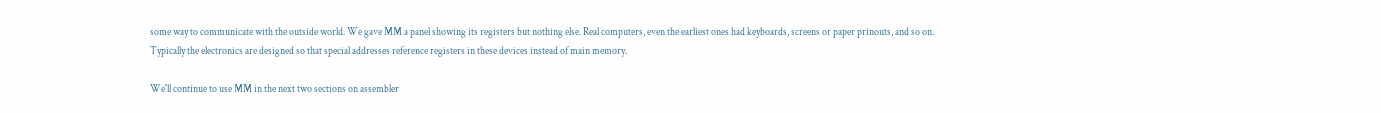some way to communicate with the outside world. We gave MM a panel showing its registers but nothing else. Real computers, even the earliest ones had keyboards, screens or paper prinouts, and so on. Typically the electronics are designed so that special addresses reference registers in these devices instead of main memory.

We'll continue to use MM in the next two sections on assembler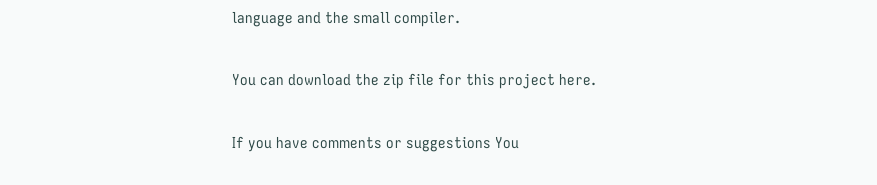language and the small compiler.

You can download the zip file for this project here.

If you have comments or suggestions You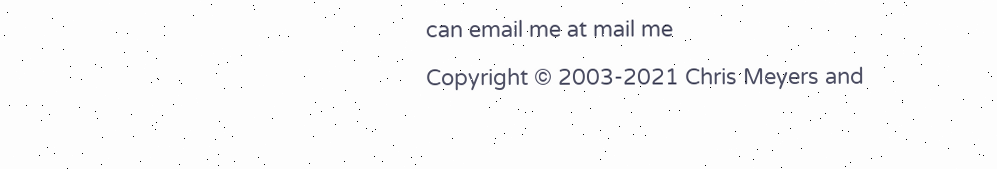can email me at mail me

Copyright © 2003-2021 Chris Meyers and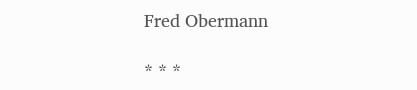Fred Obermann

* * *